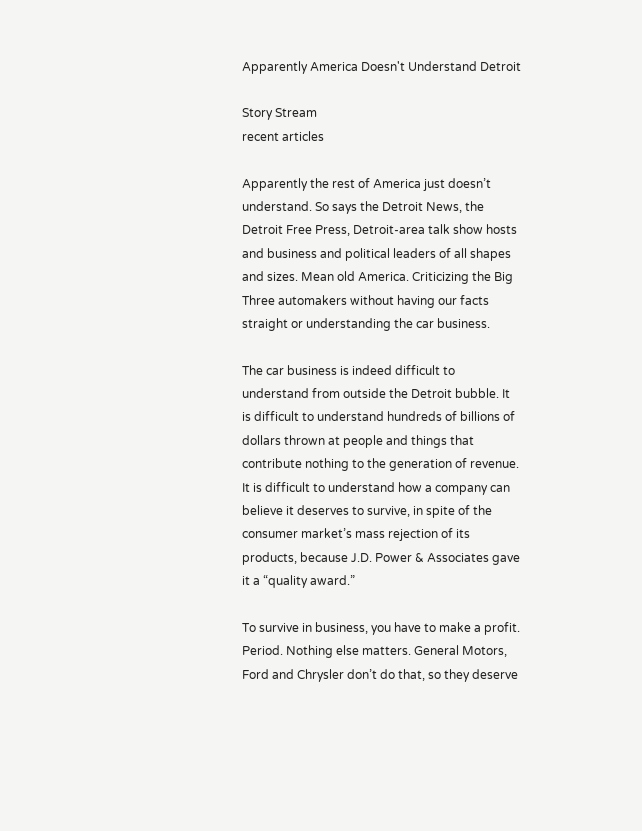Apparently America Doesn't Understand Detroit

Story Stream
recent articles

Apparently the rest of America just doesn’t understand. So says the Detroit News, the Detroit Free Press, Detroit-area talk show hosts and business and political leaders of all shapes and sizes. Mean old America. Criticizing the Big Three automakers without having our facts straight or understanding the car business.

The car business is indeed difficult to understand from outside the Detroit bubble. It is difficult to understand hundreds of billions of dollars thrown at people and things that contribute nothing to the generation of revenue. It is difficult to understand how a company can believe it deserves to survive, in spite of the consumer market’s mass rejection of its products, because J.D. Power & Associates gave it a “quality award.”

To survive in business, you have to make a profit. Period. Nothing else matters. General Motors, Ford and Chrysler don’t do that, so they deserve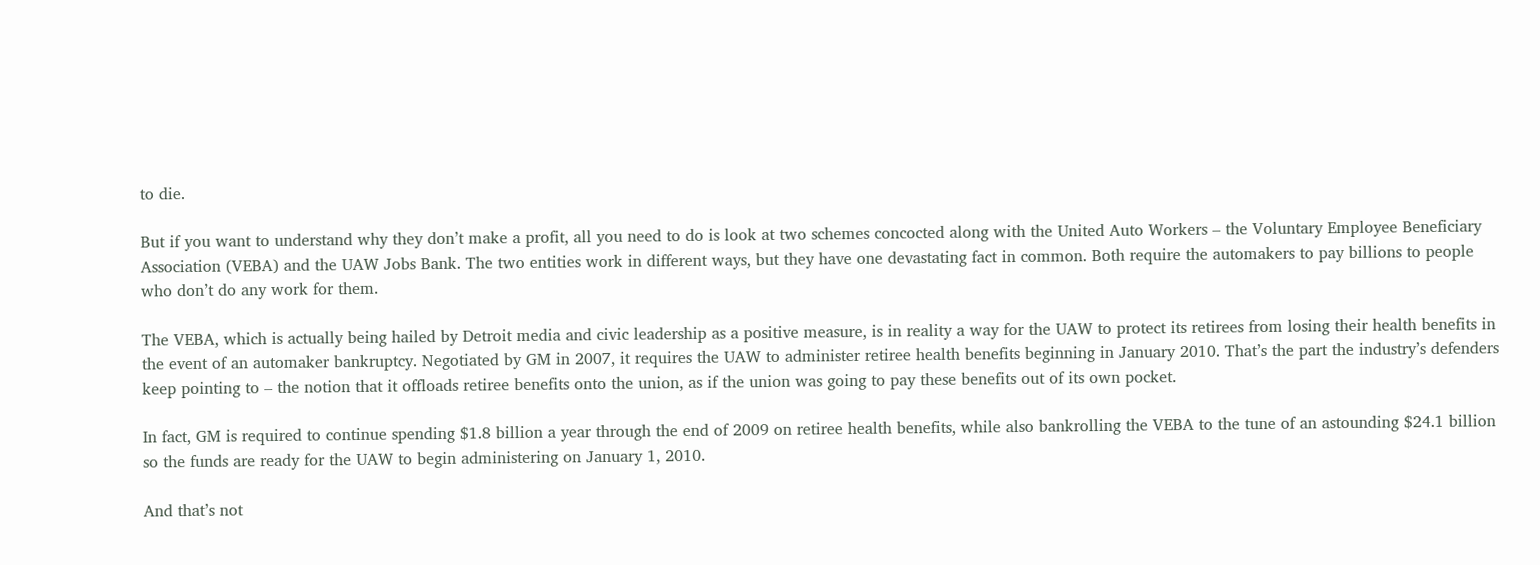to die.

But if you want to understand why they don’t make a profit, all you need to do is look at two schemes concocted along with the United Auto Workers – the Voluntary Employee Beneficiary Association (VEBA) and the UAW Jobs Bank. The two entities work in different ways, but they have one devastating fact in common. Both require the automakers to pay billions to people who don’t do any work for them.

The VEBA, which is actually being hailed by Detroit media and civic leadership as a positive measure, is in reality a way for the UAW to protect its retirees from losing their health benefits in the event of an automaker bankruptcy. Negotiated by GM in 2007, it requires the UAW to administer retiree health benefits beginning in January 2010. That’s the part the industry’s defenders keep pointing to – the notion that it offloads retiree benefits onto the union, as if the union was going to pay these benefits out of its own pocket.

In fact, GM is required to continue spending $1.8 billion a year through the end of 2009 on retiree health benefits, while also bankrolling the VEBA to the tune of an astounding $24.1 billion so the funds are ready for the UAW to begin administering on January 1, 2010.

And that’s not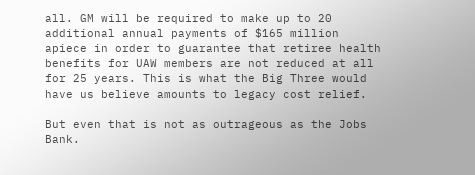all. GM will be required to make up to 20 additional annual payments of $165 million apiece in order to guarantee that retiree health benefits for UAW members are not reduced at all for 25 years. This is what the Big Three would have us believe amounts to legacy cost relief.

But even that is not as outrageous as the Jobs Bank.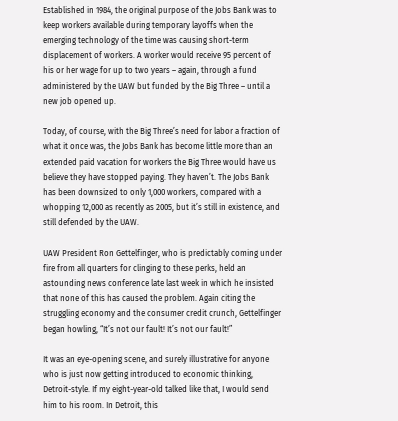Established in 1984, the original purpose of the Jobs Bank was to keep workers available during temporary layoffs when the emerging technology of the time was causing short-term displacement of workers. A worker would receive 95 percent of his or her wage for up to two years – again, through a fund administered by the UAW but funded by the Big Three – until a new job opened up.

Today, of course, with the Big Three’s need for labor a fraction of what it once was, the Jobs Bank has become little more than an extended paid vacation for workers the Big Three would have us believe they have stopped paying. They haven’t. The Jobs Bank has been downsized to only 1,000 workers, compared with a whopping 12,000 as recently as 2005, but it’s still in existence, and still defended by the UAW.

UAW President Ron Gettelfinger, who is predictably coming under fire from all quarters for clinging to these perks, held an astounding news conference late last week in which he insisted that none of this has caused the problem. Again citing the struggling economy and the consumer credit crunch, Gettelfinger began howling, “It’s not our fault! It’s not our fault!”

It was an eye-opening scene, and surely illustrative for anyone who is just now getting introduced to economic thinking, Detroit-style. If my eight-year-old talked like that, I would send him to his room. In Detroit, this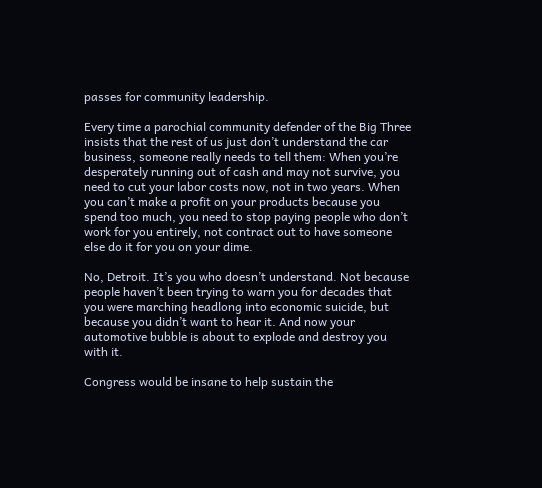passes for community leadership.

Every time a parochial community defender of the Big Three insists that the rest of us just don’t understand the car business, someone really needs to tell them: When you’re desperately running out of cash and may not survive, you need to cut your labor costs now, not in two years. When you can’t make a profit on your products because you spend too much, you need to stop paying people who don’t work for you entirely, not contract out to have someone else do it for you on your dime.

No, Detroit. It’s you who doesn’t understand. Not because people haven’t been trying to warn you for decades that you were marching headlong into economic suicide, but because you didn’t want to hear it. And now your automotive bubble is about to explode and destroy you with it.

Congress would be insane to help sustain the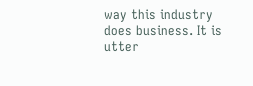way this industry does business. It is utter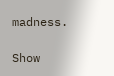madness.

Show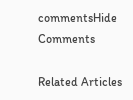commentsHide Comments

Related Articles